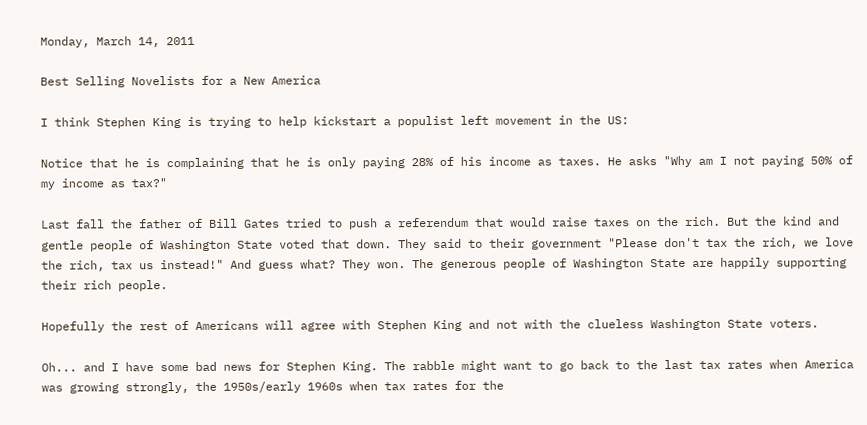Monday, March 14, 2011

Best Selling Novelists for a New America

I think Stephen King is trying to help kickstart a populist left movement in the US:

Notice that he is complaining that he is only paying 28% of his income as taxes. He asks "Why am I not paying 50% of my income as tax?"

Last fall the father of Bill Gates tried to push a referendum that would raise taxes on the rich. But the kind and gentle people of Washington State voted that down. They said to their government "Please don't tax the rich, we love the rich, tax us instead!" And guess what? They won. The generous people of Washington State are happily supporting their rich people.

Hopefully the rest of Americans will agree with Stephen King and not with the clueless Washington State voters.

Oh... and I have some bad news for Stephen King. The rabble might want to go back to the last tax rates when America was growing strongly, the 1950s/early 1960s when tax rates for the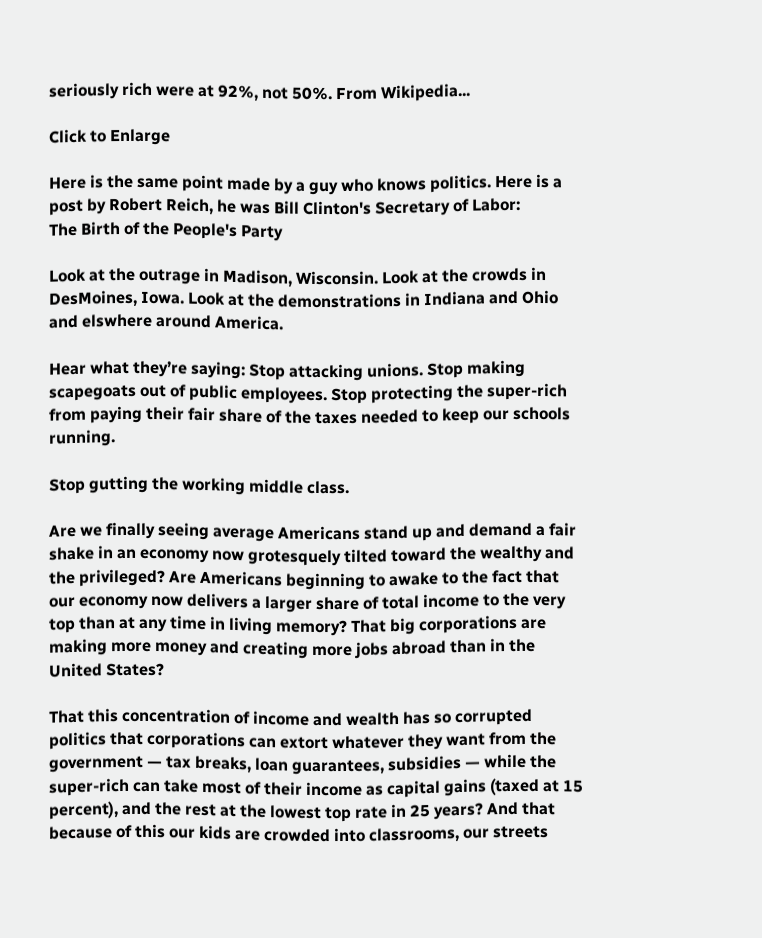seriously rich were at 92%, not 50%. From Wikipedia...

Click to Enlarge

Here is the same point made by a guy who knows politics. Here is a post by Robert Reich, he was Bill Clinton's Secretary of Labor:
The Birth of the People's Party

Look at the outrage in Madison, Wisconsin. Look at the crowds in DesMoines, Iowa. Look at the demonstrations in Indiana and Ohio and elswhere around America.

Hear what they’re saying: Stop attacking unions. Stop making scapegoats out of public employees. Stop protecting the super-rich from paying their fair share of the taxes needed to keep our schools running.

Stop gutting the working middle class.

Are we finally seeing average Americans stand up and demand a fair shake in an economy now grotesquely tilted toward the wealthy and the privileged? Are Americans beginning to awake to the fact that our economy now delivers a larger share of total income to the very top than at any time in living memory? That big corporations are making more money and creating more jobs abroad than in the United States?

That this concentration of income and wealth has so corrupted politics that corporations can extort whatever they want from the government — tax breaks, loan guarantees, subsidies — while the super-rich can take most of their income as capital gains (taxed at 15 percent), and the rest at the lowest top rate in 25 years? And that because of this our kids are crowded into classrooms, our streets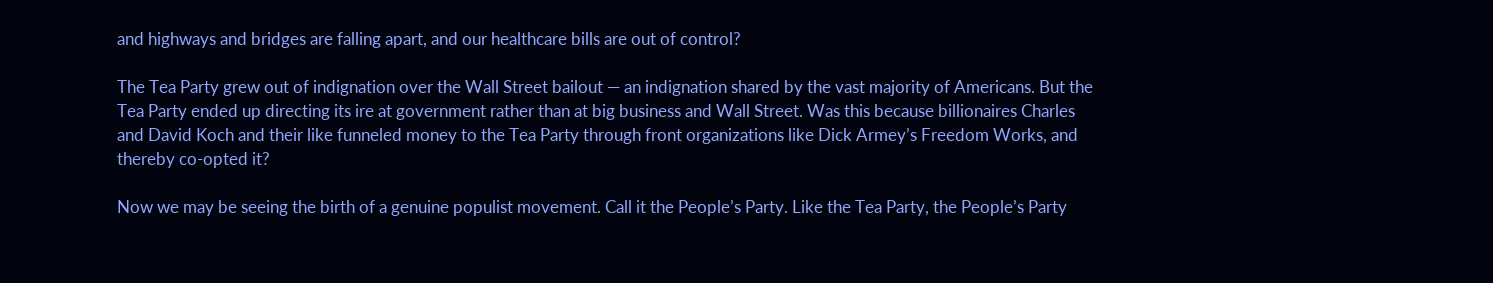and highways and bridges are falling apart, and our healthcare bills are out of control?

The Tea Party grew out of indignation over the Wall Street bailout — an indignation shared by the vast majority of Americans. But the Tea Party ended up directing its ire at government rather than at big business and Wall Street. Was this because billionaires Charles and David Koch and their like funneled money to the Tea Party through front organizations like Dick Armey’s Freedom Works, and thereby co-opted it?

Now we may be seeing the birth of a genuine populist movement. Call it the People’s Party. Like the Tea Party, the People’s Party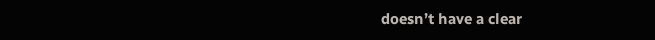doesn’t have a clear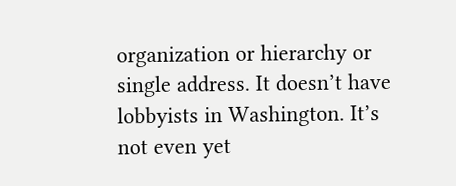organization or hierarchy or single address. It doesn’t have lobbyists in Washington. It’s not even yet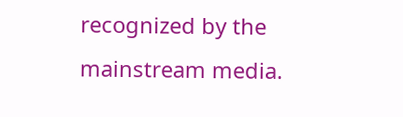recognized by the mainstream media.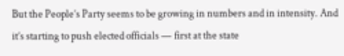But the People’s Party seems to be growing in numbers and in intensity. And it’s starting to push elected officials — first at the state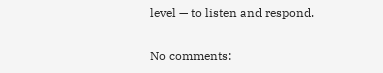level — to listen and respond.

No comments: